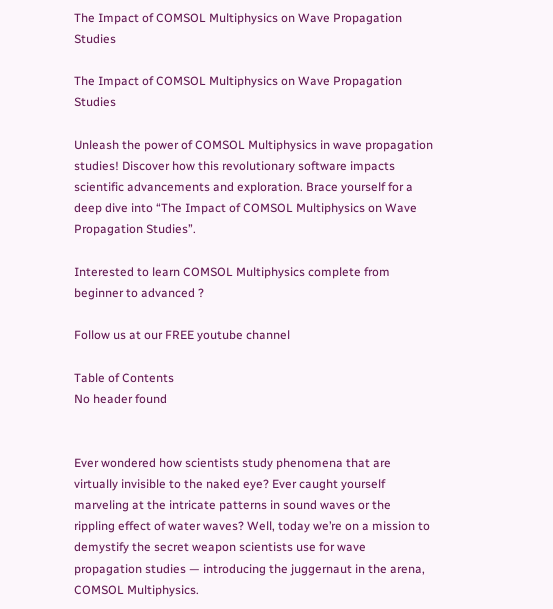The Impact of COMSOL Multiphysics on Wave Propagation Studies

The Impact of COMSOL Multiphysics on Wave Propagation Studies

Unleash the power of COMSOL Multiphysics in wave propagation studies! Discover how this revolutionary software impacts scientific advancements and exploration. Brace yourself for a deep dive into “The Impact of COMSOL Multiphysics on Wave Propagation Studies”.

Interested to learn COMSOL Multiphysics complete from beginner to advanced ?

Follow us at our FREE youtube channel

Table of Contents
No header found


Ever wondered how scientists study phenomena that are virtually invisible to the naked eye? Ever caught yourself marveling at the intricate patterns in sound waves or the rippling effect of water waves? Well, today we’re on a mission to demystify the secret weapon scientists use for wave propagation studies — introducing the juggernaut in the arena, COMSOL Multiphysics.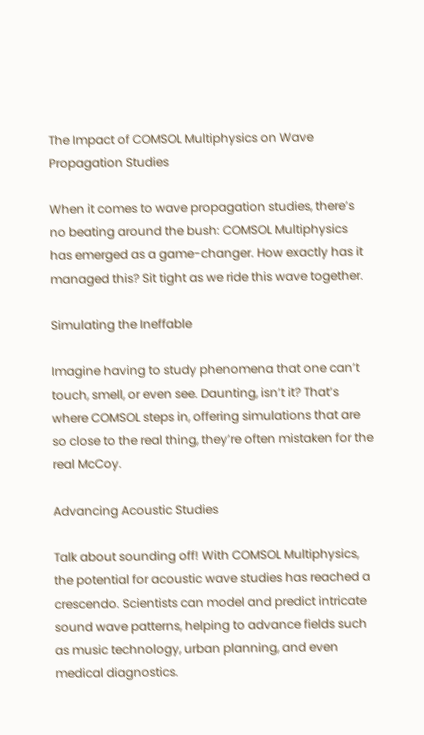The Impact of COMSOL Multiphysics on Wave Propagation Studies

When it comes to wave propagation studies, there’s no beating around the bush: COMSOL Multiphysics has emerged as a game-changer. How exactly has it managed this? Sit tight as we ride this wave together.

Simulating the Ineffable

Imagine having to study phenomena that one can’t touch, smell, or even see. Daunting, isn’t it? That’s where COMSOL steps in, offering simulations that are so close to the real thing, they’re often mistaken for the real McCoy.

Advancing Acoustic Studies

Talk about sounding off! With COMSOL Multiphysics, the potential for acoustic wave studies has reached a crescendo. Scientists can model and predict intricate sound wave patterns, helping to advance fields such as music technology, urban planning, and even medical diagnostics.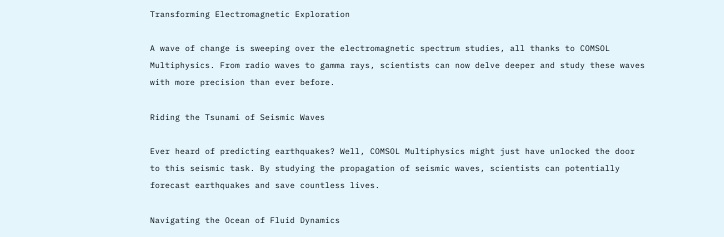Transforming Electromagnetic Exploration

A wave of change is sweeping over the electromagnetic spectrum studies, all thanks to COMSOL Multiphysics. From radio waves to gamma rays, scientists can now delve deeper and study these waves with more precision than ever before.

Riding the Tsunami of Seismic Waves

Ever heard of predicting earthquakes? Well, COMSOL Multiphysics might just have unlocked the door to this seismic task. By studying the propagation of seismic waves, scientists can potentially forecast earthquakes and save countless lives.

Navigating the Ocean of Fluid Dynamics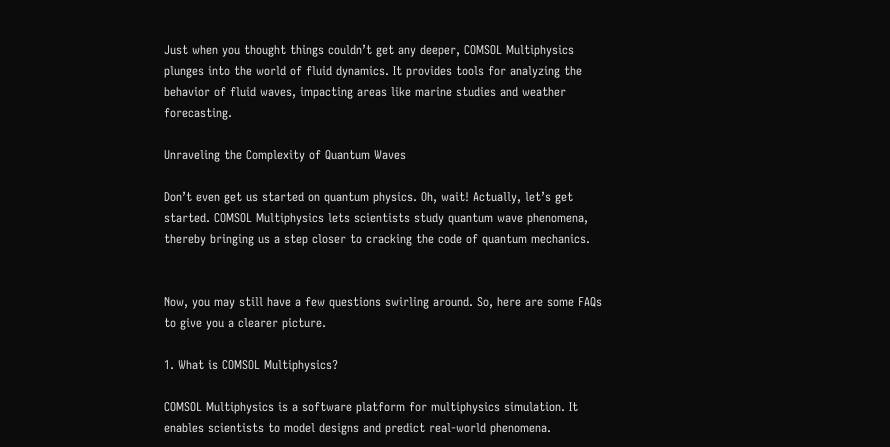Just when you thought things couldn’t get any deeper, COMSOL Multiphysics plunges into the world of fluid dynamics. It provides tools for analyzing the behavior of fluid waves, impacting areas like marine studies and weather forecasting.

Unraveling the Complexity of Quantum Waves

Don’t even get us started on quantum physics. Oh, wait! Actually, let’s get started. COMSOL Multiphysics lets scientists study quantum wave phenomena, thereby bringing us a step closer to cracking the code of quantum mechanics.


Now, you may still have a few questions swirling around. So, here are some FAQs to give you a clearer picture.

1. What is COMSOL Multiphysics?

COMSOL Multiphysics is a software platform for multiphysics simulation. It enables scientists to model designs and predict real-world phenomena.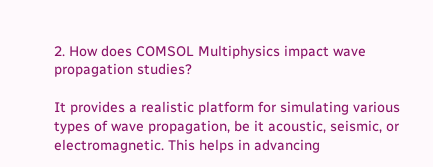2. How does COMSOL Multiphysics impact wave propagation studies?

It provides a realistic platform for simulating various types of wave propagation, be it acoustic, seismic, or electromagnetic. This helps in advancing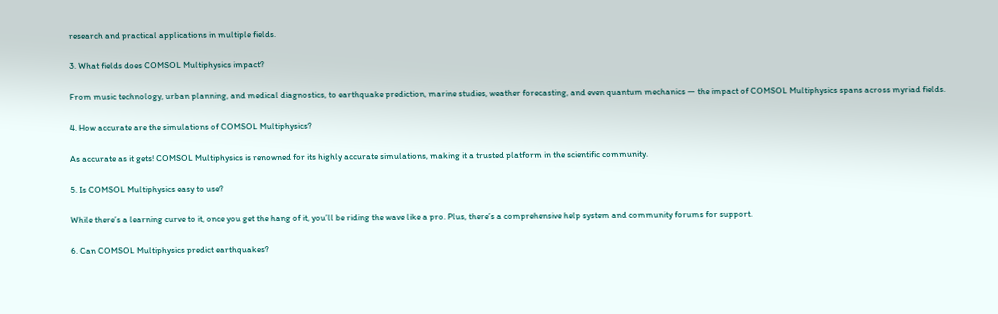research and practical applications in multiple fields.

3. What fields does COMSOL Multiphysics impact?

From music technology, urban planning, and medical diagnostics, to earthquake prediction, marine studies, weather forecasting, and even quantum mechanics — the impact of COMSOL Multiphysics spans across myriad fields.

4. How accurate are the simulations of COMSOL Multiphysics?

As accurate as it gets! COMSOL Multiphysics is renowned for its highly accurate simulations, making it a trusted platform in the scientific community.

5. Is COMSOL Multiphysics easy to use?

While there’s a learning curve to it, once you get the hang of it, you’ll be riding the wave like a pro. Plus, there’s a comprehensive help system and community forums for support.

6. Can COMSOL Multiphysics predict earthquakes?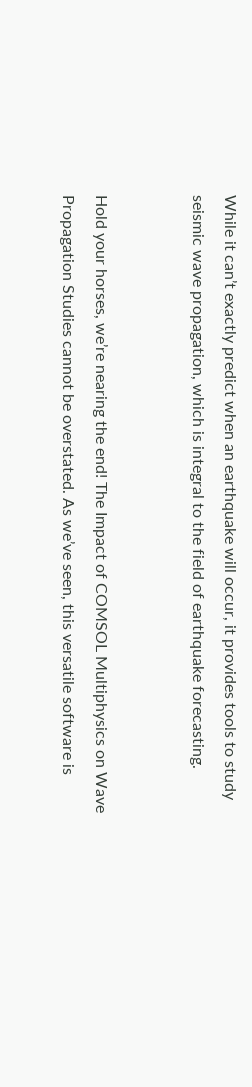While it can’t exactly predict when an earthquake will occur, it provides tools to study seismic wave propagation, which is integral to the field of earthquake forecasting.


Hold your horses, we’re nearing the end! The Impact of COMSOL Multiphysics on Wave Propagation Studies cannot be overstated. As we’ve seen, this versatile software is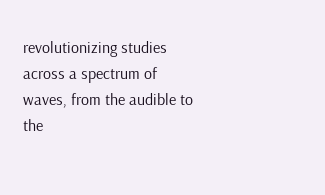revolutionizing studies across a spectrum of waves, from the audible to the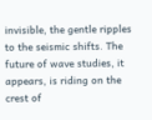invisible, the gentle ripples to the seismic shifts. The future of wave studies, it appears, is riding on the crest of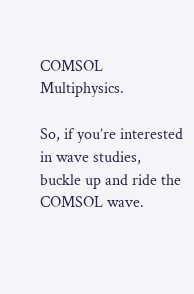COMSOL Multiphysics.

So, if you’re interested in wave studies, buckle up and ride the COMSOL wave.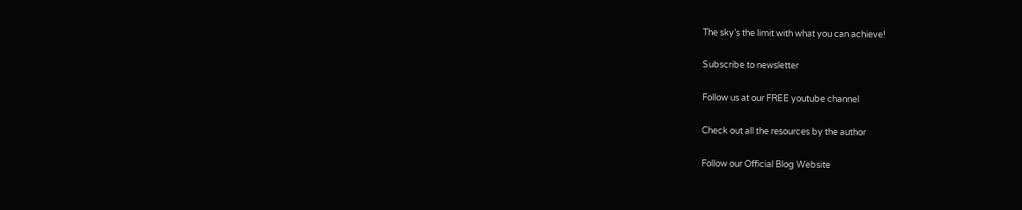The sky’s the limit with what you can achieve!

Subscribe to newsletter

Follow us at our FREE youtube channel

Check out all the resources by the author

Follow our Official Blog Website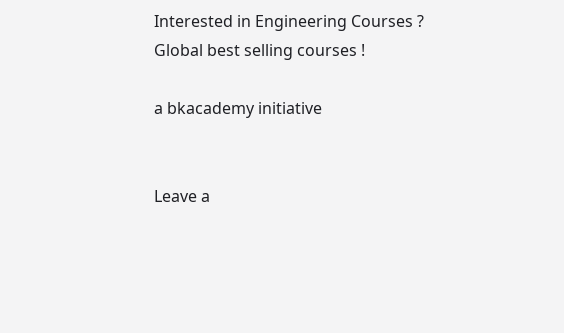Interested in Engineering Courses ? Global best selling courses !

a bkacademy initiative


Leave a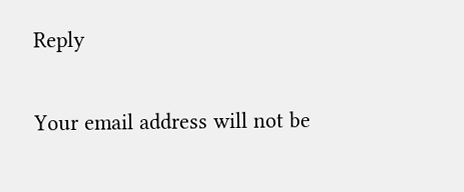Reply

Your email address will not be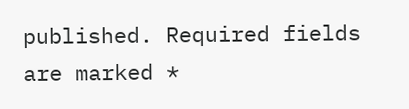published. Required fields are marked *